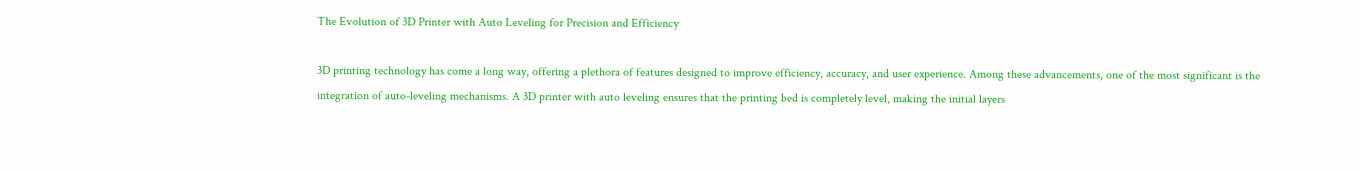The Evolution of 3D Printer with Auto Leveling for Precision and Efficiency

3D printing technology has come a long way, offering a plethora of features designed to improve efficiency, accuracy, and user experience. Among these advancements, one of the most significant is the integration of auto-leveling mechanisms. A 3D printer with auto leveling ensures that the printing bed is completely level, making the initial layers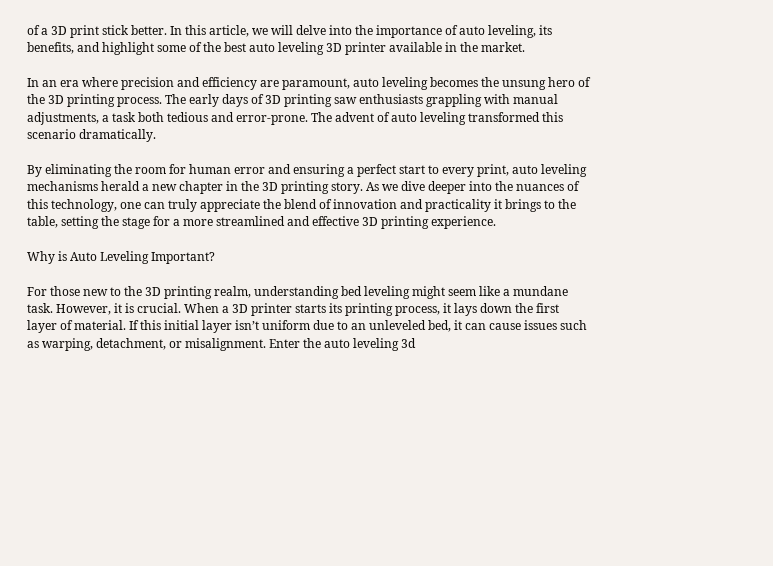of a 3D print stick better. In this article, we will delve into the importance of auto leveling, its benefits, and highlight some of the best auto leveling 3D printer available in the market.

In an era where precision and efficiency are paramount, auto leveling becomes the unsung hero of the 3D printing process. The early days of 3D printing saw enthusiasts grappling with manual adjustments, a task both tedious and error-prone. The advent of auto leveling transformed this scenario dramatically.

By eliminating the room for human error and ensuring a perfect start to every print, auto leveling mechanisms herald a new chapter in the 3D printing story. As we dive deeper into the nuances of this technology, one can truly appreciate the blend of innovation and practicality it brings to the table, setting the stage for a more streamlined and effective 3D printing experience.

Why is Auto Leveling Important?

For those new to the 3D printing realm, understanding bed leveling might seem like a mundane task. However, it is crucial. When a 3D printer starts its printing process, it lays down the first layer of material. If this initial layer isn’t uniform due to an unleveled bed, it can cause issues such as warping, detachment, or misalignment. Enter the auto leveling 3d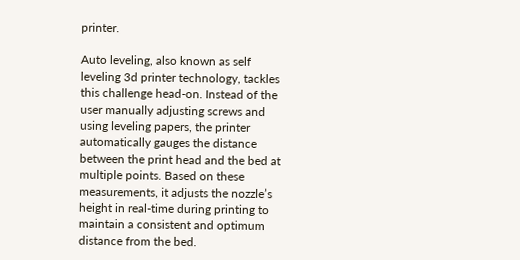printer.

Auto leveling, also known as self leveling 3d printer technology, tackles this challenge head-on. Instead of the user manually adjusting screws and using leveling papers, the printer automatically gauges the distance between the print head and the bed at multiple points. Based on these measurements, it adjusts the nozzle’s height in real-time during printing to maintain a consistent and optimum distance from the bed.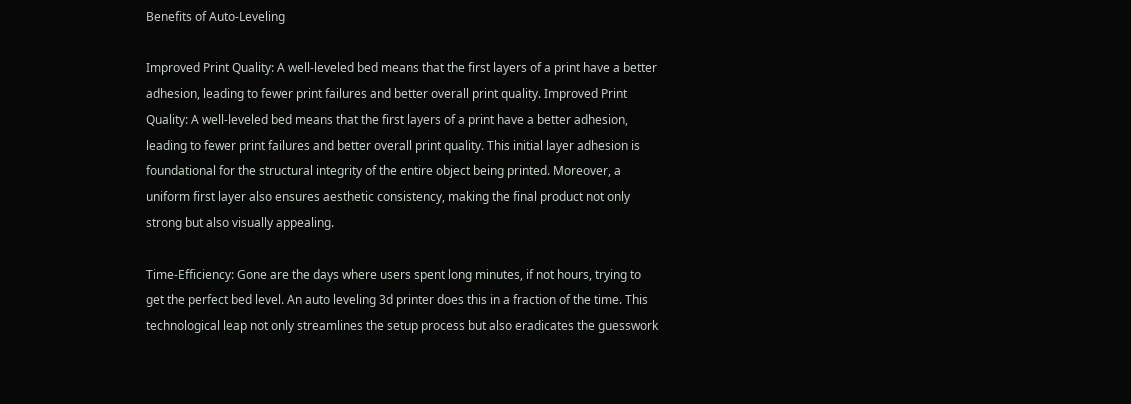Benefits of Auto-Leveling

Improved Print Quality: A well-leveled bed means that the first layers of a print have a better adhesion, leading to fewer print failures and better overall print quality. Improved Print Quality: A well-leveled bed means that the first layers of a print have a better adhesion, leading to fewer print failures and better overall print quality. This initial layer adhesion is foundational for the structural integrity of the entire object being printed. Moreover, a uniform first layer also ensures aesthetic consistency, making the final product not only strong but also visually appealing.

Time-Efficiency: Gone are the days where users spent long minutes, if not hours, trying to get the perfect bed level. An auto leveling 3d printer does this in a fraction of the time. This technological leap not only streamlines the setup process but also eradicates the guesswork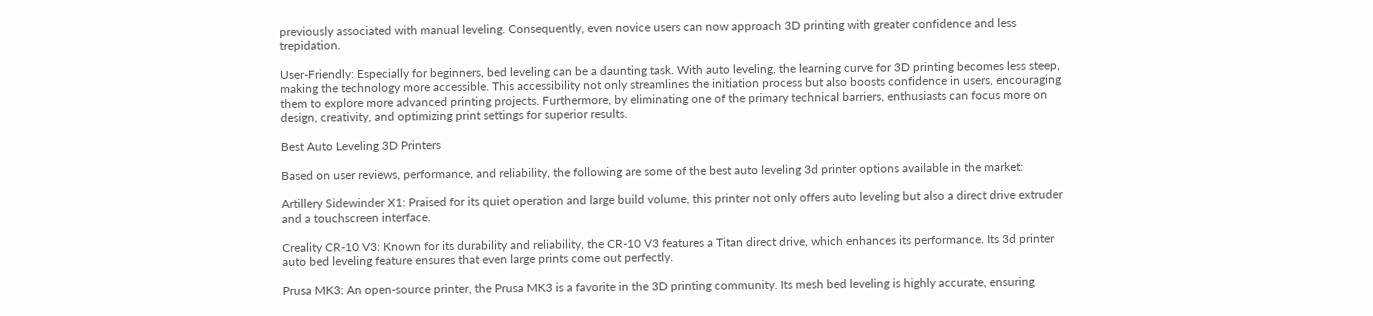previously associated with manual leveling. Consequently, even novice users can now approach 3D printing with greater confidence and less trepidation.

User-Friendly: Especially for beginners, bed leveling can be a daunting task. With auto leveling, the learning curve for 3D printing becomes less steep, making the technology more accessible. This accessibility not only streamlines the initiation process but also boosts confidence in users, encouraging them to explore more advanced printing projects. Furthermore, by eliminating one of the primary technical barriers, enthusiasts can focus more on design, creativity, and optimizing print settings for superior results.

Best Auto Leveling 3D Printers

Based on user reviews, performance, and reliability, the following are some of the best auto leveling 3d printer options available in the market:

Artillery Sidewinder X1: Praised for its quiet operation and large build volume, this printer not only offers auto leveling but also a direct drive extruder and a touchscreen interface.

Creality CR-10 V3: Known for its durability and reliability, the CR-10 V3 features a Titan direct drive, which enhances its performance. Its 3d printer auto bed leveling feature ensures that even large prints come out perfectly.

Prusa MK3: An open-source printer, the Prusa MK3 is a favorite in the 3D printing community. Its mesh bed leveling is highly accurate, ensuring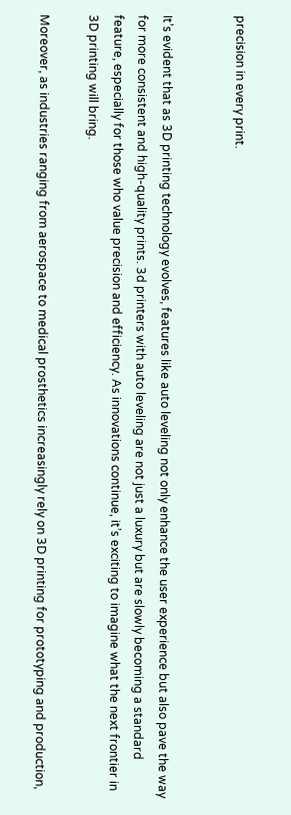precision in every print.


It’s evident that as 3D printing technology evolves, features like auto leveling not only enhance the user experience but also pave the way for more consistent and high-quality prints. 3d printers with auto leveling are not just a luxury but are slowly becoming a standard feature, especially for those who value precision and efficiency. As innovations continue, it’s exciting to imagine what the next frontier in 3D printing will bring.

Moreover, as industries ranging from aerospace to medical prosthetics increasingly rely on 3D printing for prototyping and production,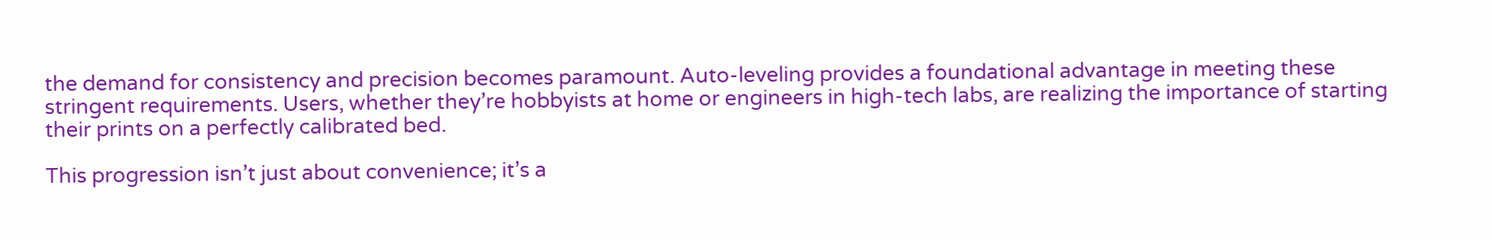the demand for consistency and precision becomes paramount. Auto-leveling provides a foundational advantage in meeting these stringent requirements. Users, whether they’re hobbyists at home or engineers in high-tech labs, are realizing the importance of starting their prints on a perfectly calibrated bed.

This progression isn’t just about convenience; it’s a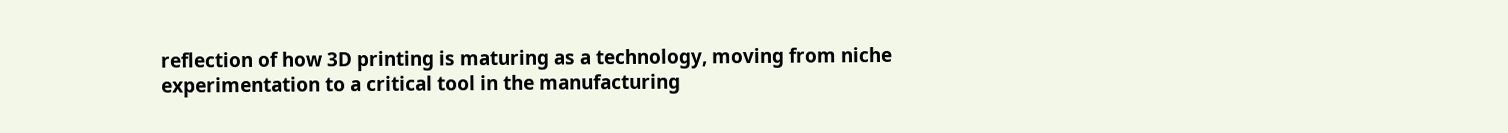reflection of how 3D printing is maturing as a technology, moving from niche experimentation to a critical tool in the manufacturing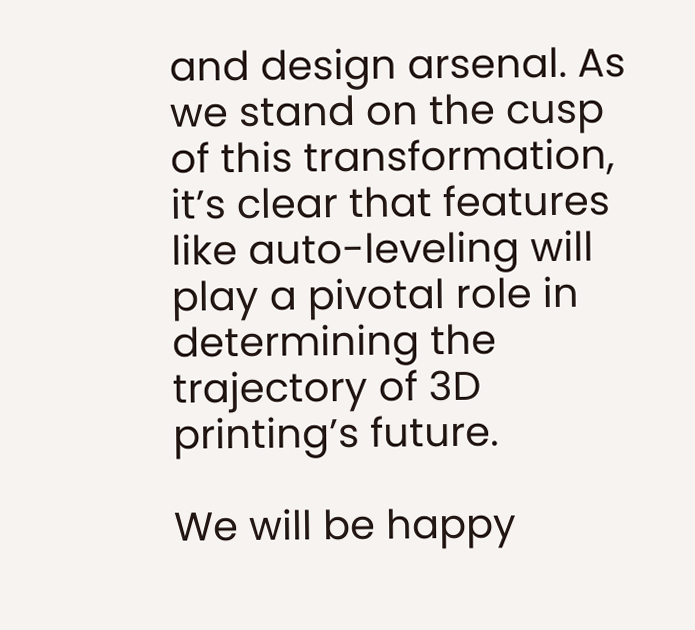and design arsenal. As we stand on the cusp of this transformation, it’s clear that features like auto-leveling will play a pivotal role in determining the trajectory of 3D printing’s future.

We will be happy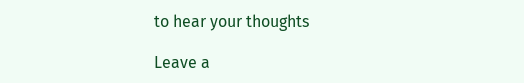to hear your thoughts

Leave a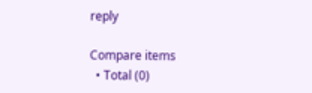reply

Compare items
  • Total (0)